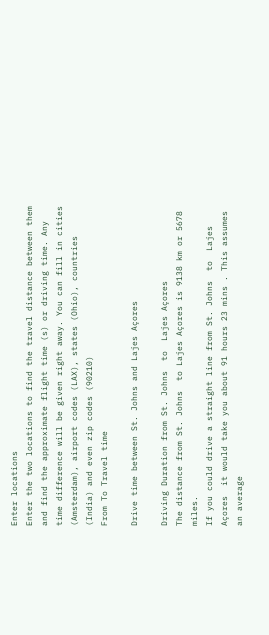Enter locations
Enter the two locations to find the travel distance between them and find the approximate flight time (s) or driving time. Any time difference will be given right away. You can fill in cities (Amsterdam), airport codes (LAX), states (Ohio), countries (India) and even zip codes (90210)
From To Travel time

Drive time between St. Johns and Lajes Açores

Driving Duration from St. Johns  to  Lajes Açores
The distance from St. Johns  to Lajes Açores is 9138 km or 5678 miles.
If you could drive a straight line from St. Johns  to  Lajes Açores  it would take you about 91 hours 23 mins . This assumes an average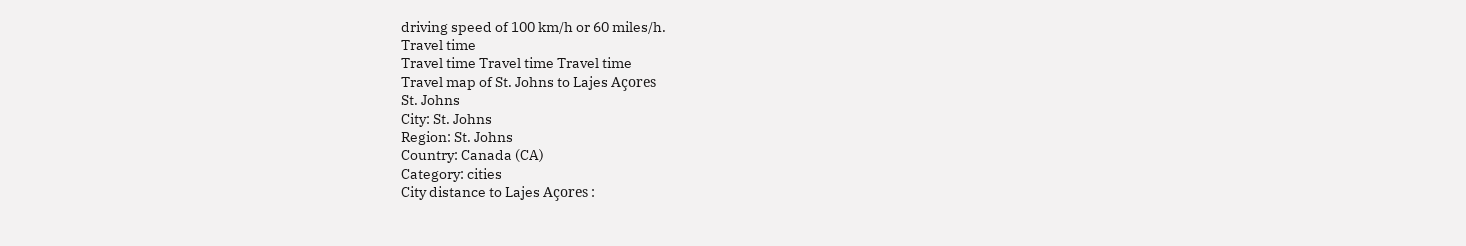driving speed of 100 km/h or 60 miles/h.
Travel time
Travel time Travel time Travel time
Travel map of St. Johns to Lajes Açores
St. Johns
City: St. Johns
Region: St. Johns
Country: Canada (CA)
Category: cities
City distance to Lajes Açores :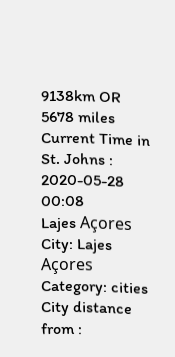9138km OR 5678 miles
Current Time in St. Johns : 2020-05-28 00:08
Lajes Açores
City: Lajes Açores
Category: cities
City distance from :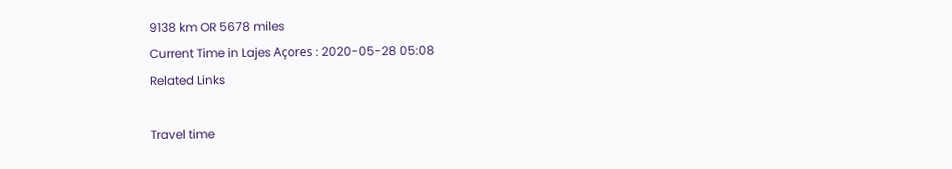9138 km OR 5678 miles
Current Time in Lajes Açores : 2020-05-28 05:08
Related Links

Travel time